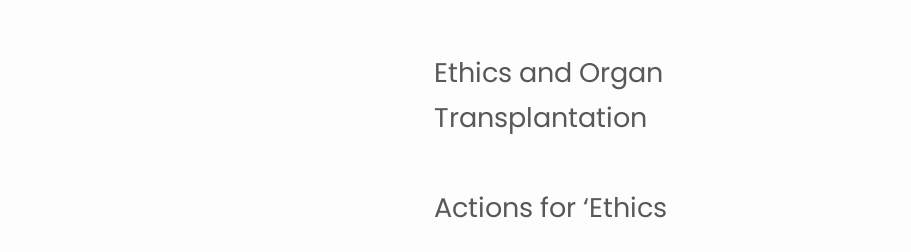Ethics and Organ Transplantation

Actions for ‘Ethics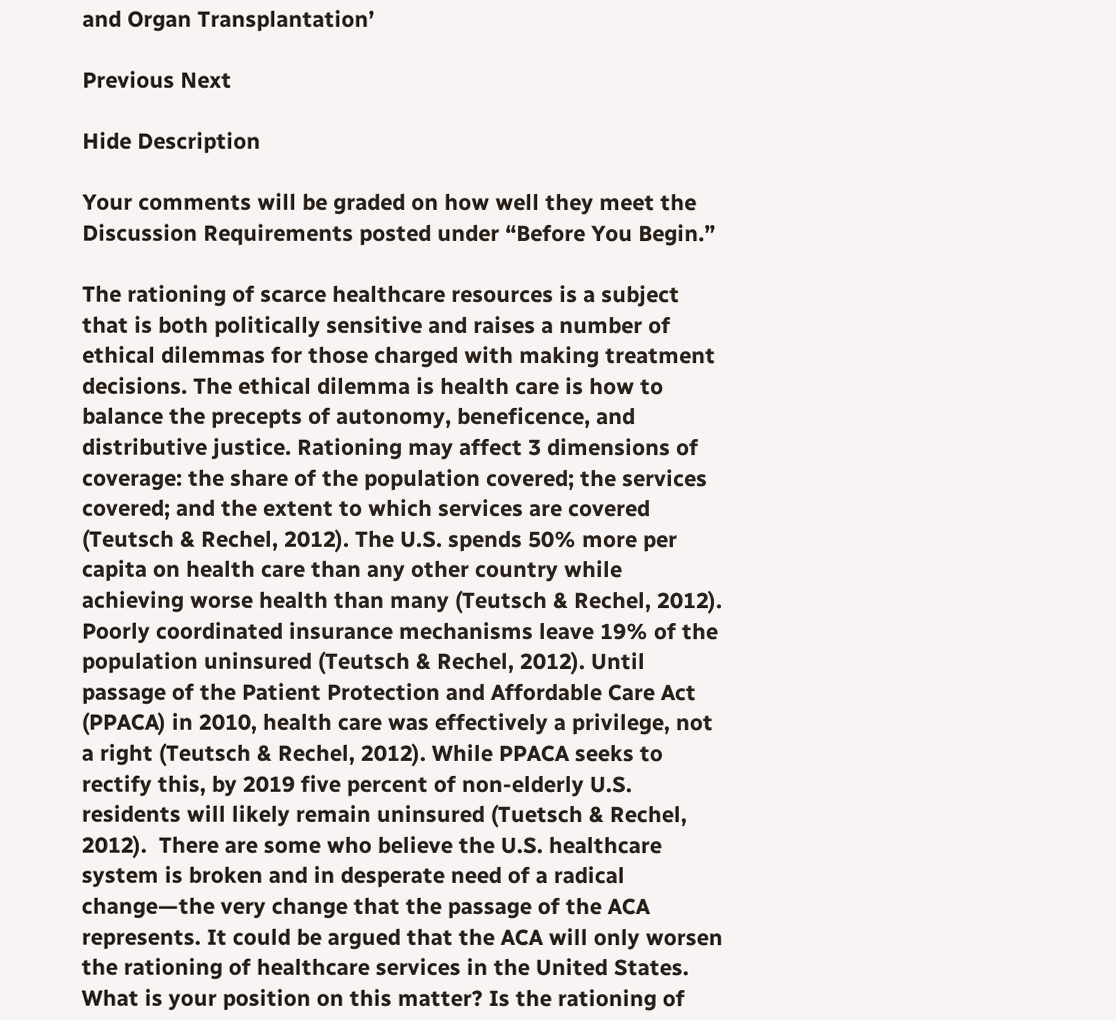and Organ Transplantation’

Previous Next

Hide Description

Your comments will be graded on how well they meet the Discussion Requirements posted under “Before You Begin.”

The rationing of scarce healthcare resources is a subject that is both politically sensitive and raises a number of ethical dilemmas for those charged with making treatment decisions. The ethical dilemma is health care is how to balance the precepts of autonomy, beneficence, and distributive justice. Rationing may affect 3 dimensions of coverage: the share of the population covered; the services covered; and the extent to which services are covered (Teutsch & Rechel, 2012). The U.S. spends 50% more per capita on health care than any other country while achieving worse health than many (Teutsch & Rechel, 2012). Poorly coordinated insurance mechanisms leave 19% of the population uninsured (Teutsch & Rechel, 2012). Until passage of the Patient Protection and Affordable Care Act (PPACA) in 2010, health care was effectively a privilege, not a right (Teutsch & Rechel, 2012). While PPACA seeks to rectify this, by 2019 five percent of non-elderly U.S. residents will likely remain uninsured (Tuetsch & Rechel, 2012).  There are some who believe the U.S. healthcare system is broken and in desperate need of a radical change—the very change that the passage of the ACA represents. It could be argued that the ACA will only worsen the rationing of healthcare services in the United States. What is your position on this matter? Is the rationing of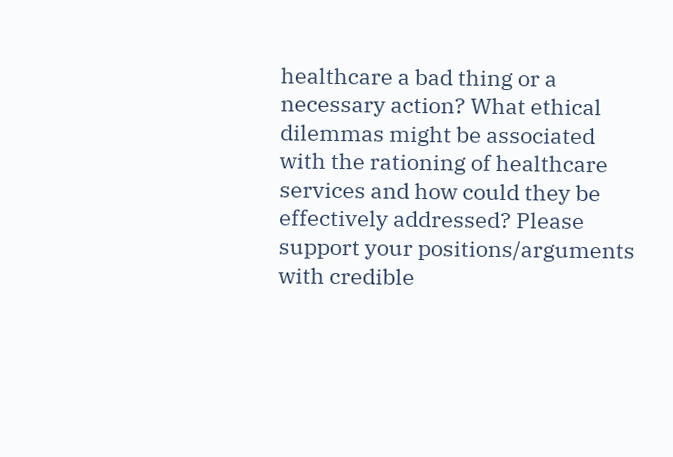healthcare a bad thing or a necessary action? What ethical dilemmas might be associated with the rationing of healthcare services and how could they be effectively addressed? Please support your positions/arguments with credible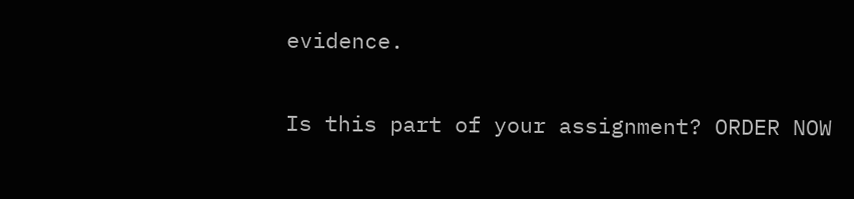evidence.

Is this part of your assignment? ORDER NOW